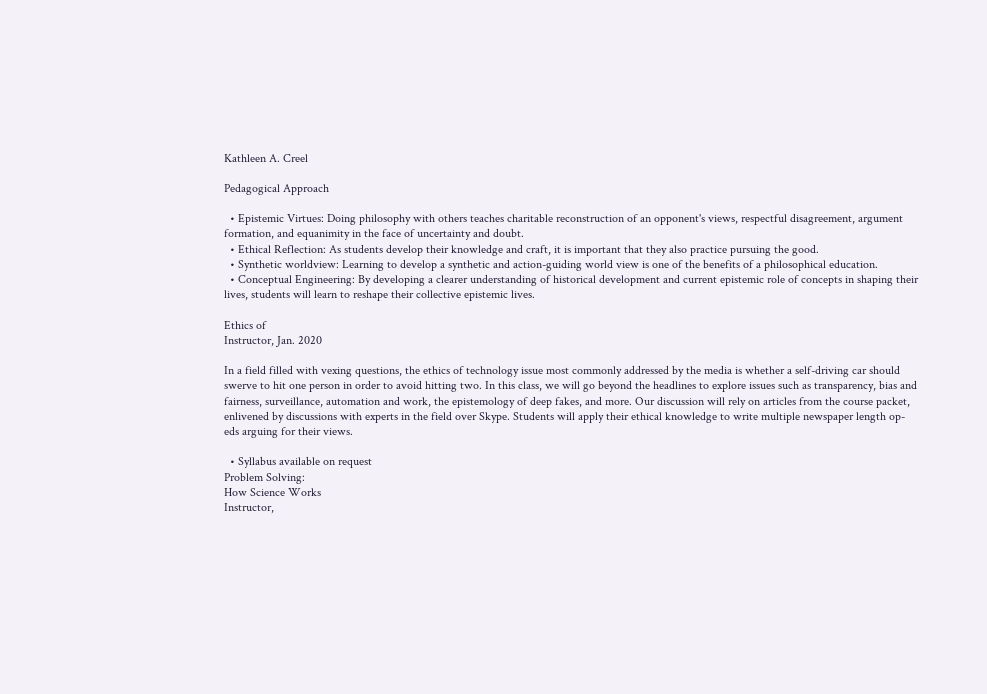Kathleen A. Creel

Pedagogical Approach

  • Epistemic Virtues: Doing philosophy with others teaches charitable reconstruction of an opponent's views, respectful disagreement, argument formation, and equanimity in the face of uncertainty and doubt.
  • Ethical Reflection: As students develop their knowledge and craft, it is important that they also practice pursuing the good.
  • Synthetic worldview: Learning to develop a synthetic and action-guiding world view is one of the benefits of a philosophical education.
  • Conceptual Engineering: By developing a clearer understanding of historical development and current epistemic role of concepts in shaping their lives, students will learn to reshape their collective epistemic lives.

Ethics of
Instructor, Jan. 2020

In a field filled with vexing questions, the ethics of technology issue most commonly addressed by the media is whether a self-driving car should swerve to hit one person in order to avoid hitting two. In this class, we will go beyond the headlines to explore issues such as transparency, bias and fairness, surveillance, automation and work, the epistemology of deep fakes, and more. Our discussion will rely on articles from the course packet, enlivened by discussions with experts in the field over Skype. Students will apply their ethical knowledge to write multiple newspaper length op-eds arguing for their views.

  • Syllabus available on request
Problem Solving:
How Science Works
Instructor,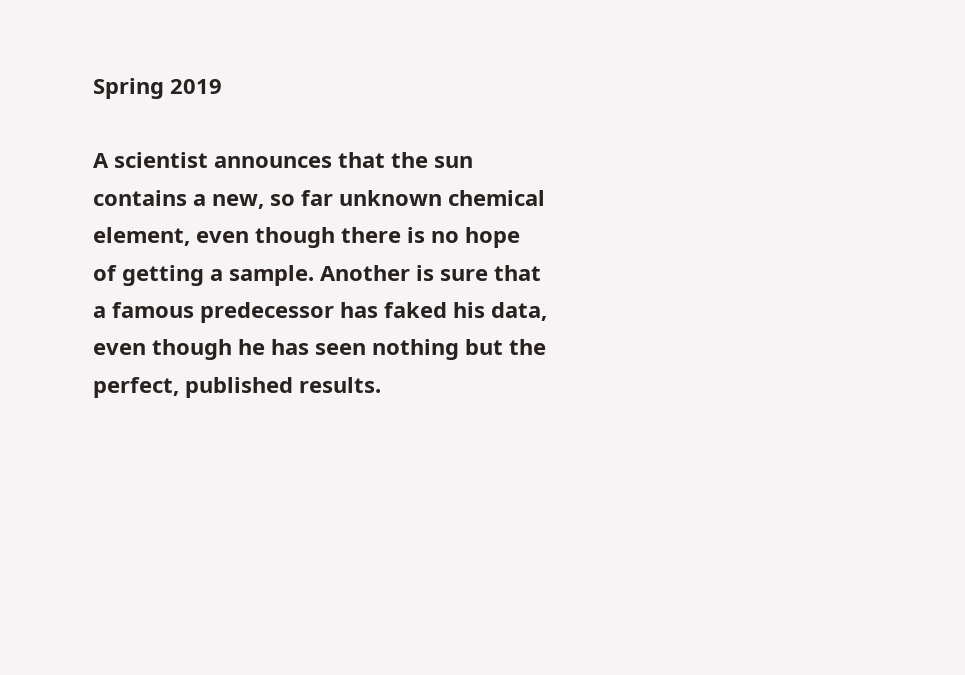Spring 2019

A scientist announces that the sun contains a new, so far unknown chemical element, even though there is no hope of getting a sample. Another is sure that a famous predecessor has faked his data, even though he has seen nothing but the perfect, published results.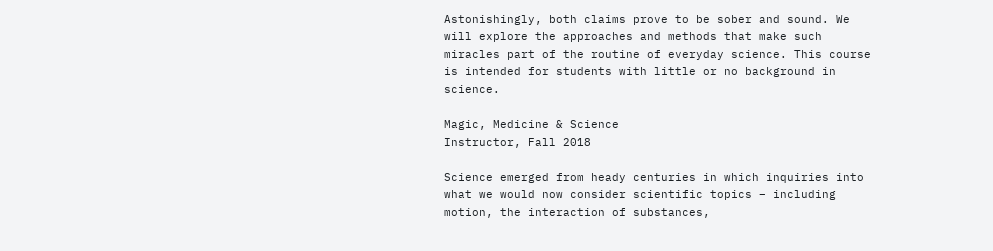Astonishingly, both claims prove to be sober and sound. We will explore the approaches and methods that make such miracles part of the routine of everyday science. This course is intended for students with little or no background in science.

Magic, Medicine & Science
Instructor, Fall 2018

Science emerged from heady centuries in which inquiries into what we would now consider scientific topics – including motion, the interaction of substances,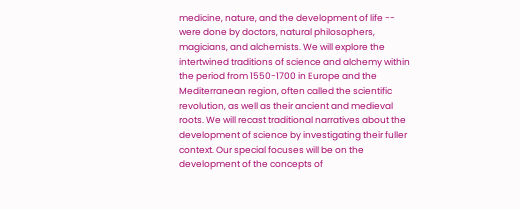medicine, nature, and the development of life -- were done by doctors, natural philosophers, magicians, and alchemists. We will explore the intertwined traditions of science and alchemy within the period from 1550-1700 in Europe and the Mediterranean region, often called the scientific revolution, as well as their ancient and medieval roots. We will recast traditional narratives about the development of science by investigating their fuller context. Our special focuses will be on the development of the concepts of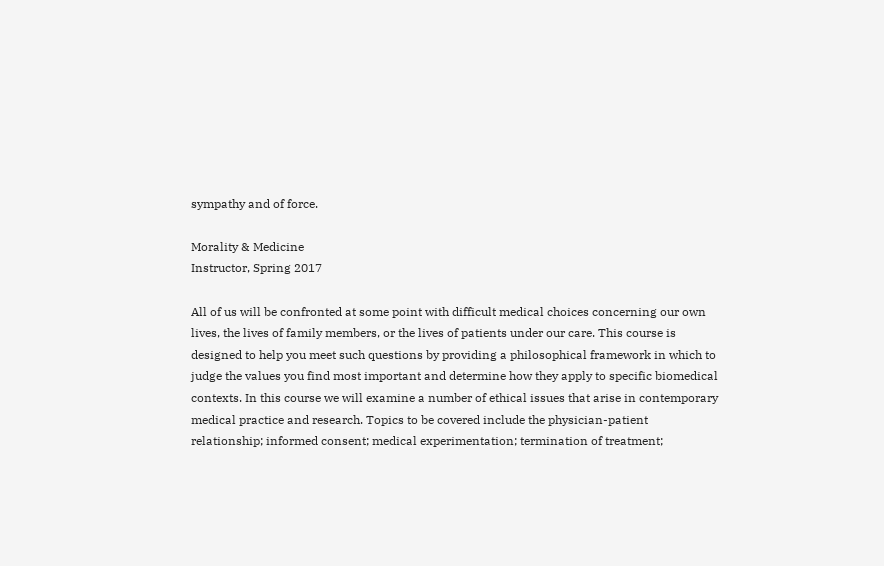sympathy and of force.

Morality & Medicine
Instructor, Spring 2017

All of us will be confronted at some point with difficult medical choices concerning our own lives, the lives of family members, or the lives of patients under our care. This course is designed to help you meet such questions by providing a philosophical framework in which to judge the values you find most important and determine how they apply to specific biomedical contexts. In this course we will examine a number of ethical issues that arise in contemporary medical practice and research. Topics to be covered include the physician-patient relationship; informed consent; medical experimentation; termination of treatment;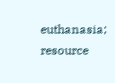euthanasia; resource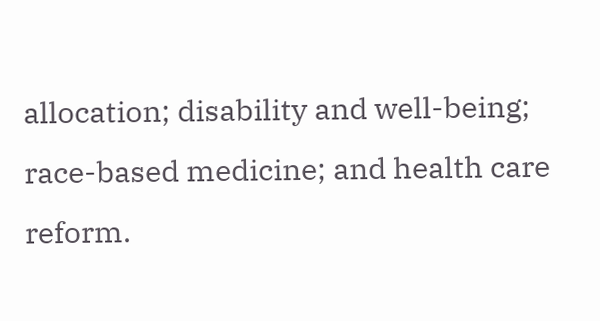allocation; disability and well-being; race-based medicine; and health care reform.